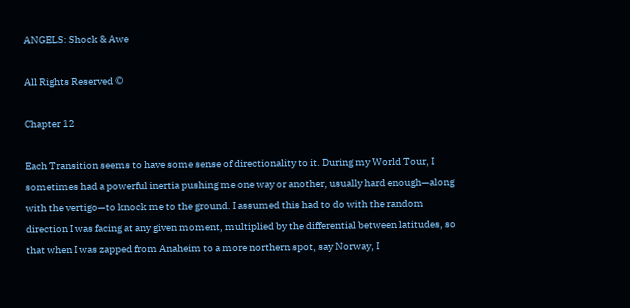ANGELS: Shock & Awe

All Rights Reserved ©

Chapter 12

Each Transition seems to have some sense of directionality to it. During my World Tour, I sometimes had a powerful inertia pushing me one way or another, usually hard enough—along with the vertigo—to knock me to the ground. I assumed this had to do with the random direction I was facing at any given moment, multiplied by the differential between latitudes, so that when I was zapped from Anaheim to a more northern spot, say Norway, I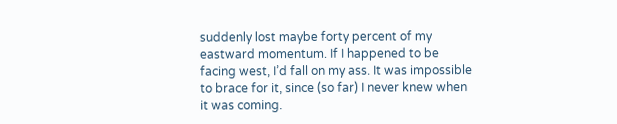suddenly lost maybe forty percent of my eastward momentum. If I happened to be facing west, I’d fall on my ass. It was impossible to brace for it, since (so far) I never knew when it was coming.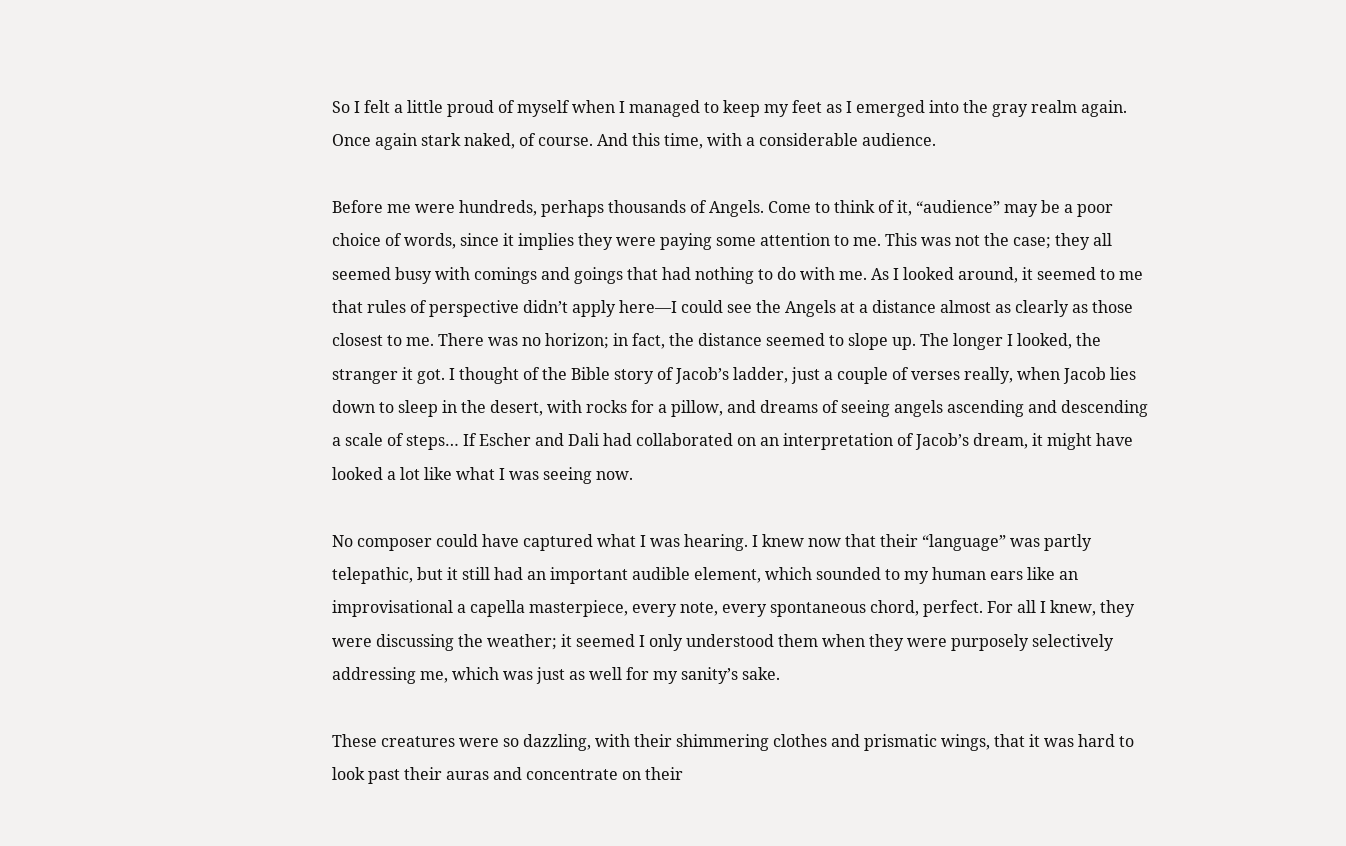So I felt a little proud of myself when I managed to keep my feet as I emerged into the gray realm again. Once again stark naked, of course. And this time, with a considerable audience.

Before me were hundreds, perhaps thousands of Angels. Come to think of it, “audience” may be a poor choice of words, since it implies they were paying some attention to me. This was not the case; they all seemed busy with comings and goings that had nothing to do with me. As I looked around, it seemed to me that rules of perspective didn’t apply here—I could see the Angels at a distance almost as clearly as those closest to me. There was no horizon; in fact, the distance seemed to slope up. The longer I looked, the stranger it got. I thought of the Bible story of Jacob’s ladder, just a couple of verses really, when Jacob lies down to sleep in the desert, with rocks for a pillow, and dreams of seeing angels ascending and descending a scale of steps… If Escher and Dali had collaborated on an interpretation of Jacob’s dream, it might have looked a lot like what I was seeing now.

No composer could have captured what I was hearing. I knew now that their “language” was partly telepathic, but it still had an important audible element, which sounded to my human ears like an improvisational a capella masterpiece, every note, every spontaneous chord, perfect. For all I knew, they were discussing the weather; it seemed I only understood them when they were purposely selectively addressing me, which was just as well for my sanity’s sake.

These creatures were so dazzling, with their shimmering clothes and prismatic wings, that it was hard to look past their auras and concentrate on their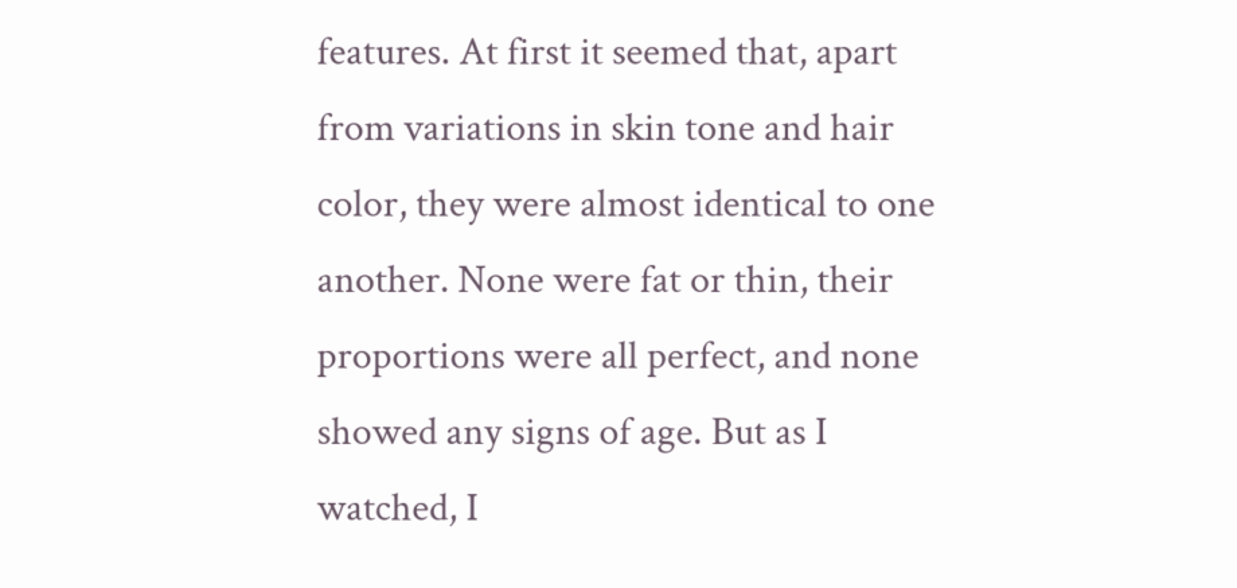features. At first it seemed that, apart from variations in skin tone and hair color, they were almost identical to one another. None were fat or thin, their proportions were all perfect, and none showed any signs of age. But as I watched, I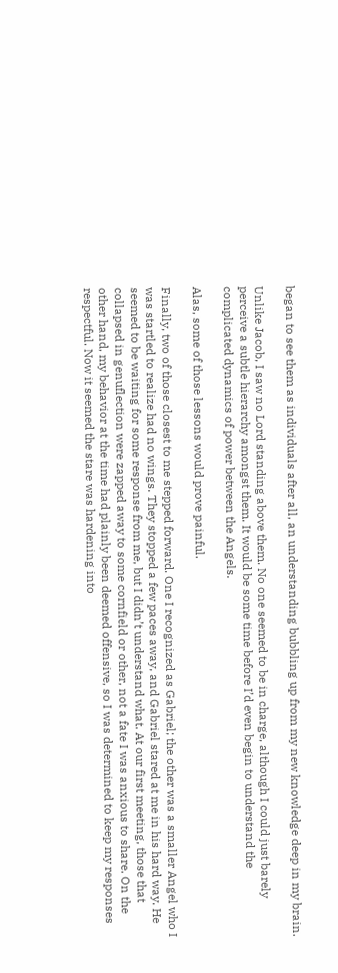began to see them as individuals after all, an understanding bubbling up from my new knowledge deep in my brain.

Unlike Jacob, I saw no Lord standing above them. No one seemed to be in charge, although I could just barely perceive a subtle hierarchy amongst them. It would be some time before I’d even begin to understand the complicated dynamics of power between the Angels.

Alas, some of those lessons would prove painful.

Finally, two of those closest to me stepped forward. One I recognized as Gabriel; the other was a smaller Angel who I was startled to realize had no wings. They stopped a few paces away, and Gabriel stared at me in his hard way. He seemed to be waiting for some response from me, but I didn’t understand what. At our first meeting, those that collapsed in genuflection were zapped away to some cornfield or other, not a fate I was anxious to share. On the other hand, my behavior at the time had plainly been deemed offensive, so I was determined to keep my responses respectful. Now it seemed the stare was hardening into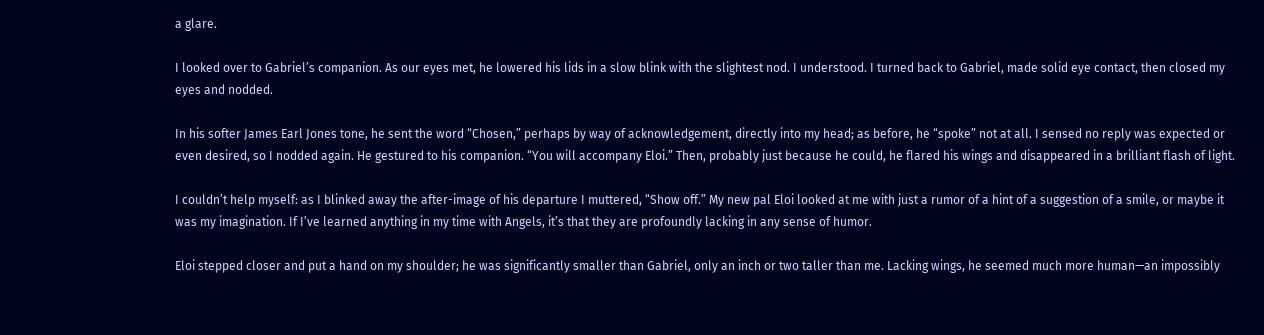a glare.

I looked over to Gabriel’s companion. As our eyes met, he lowered his lids in a slow blink with the slightest nod. I understood. I turned back to Gabriel, made solid eye contact, then closed my eyes and nodded.

In his softer James Earl Jones tone, he sent the word “Chosen,” perhaps by way of acknowledgement, directly into my head; as before, he “spoke” not at all. I sensed no reply was expected or even desired, so I nodded again. He gestured to his companion. “You will accompany Eloi.” Then, probably just because he could, he flared his wings and disappeared in a brilliant flash of light.

I couldn’t help myself: as I blinked away the after-image of his departure I muttered, “Show off.” My new pal Eloi looked at me with just a rumor of a hint of a suggestion of a smile, or maybe it was my imagination. If I’ve learned anything in my time with Angels, it’s that they are profoundly lacking in any sense of humor.

Eloi stepped closer and put a hand on my shoulder; he was significantly smaller than Gabriel, only an inch or two taller than me. Lacking wings, he seemed much more human—an impossibly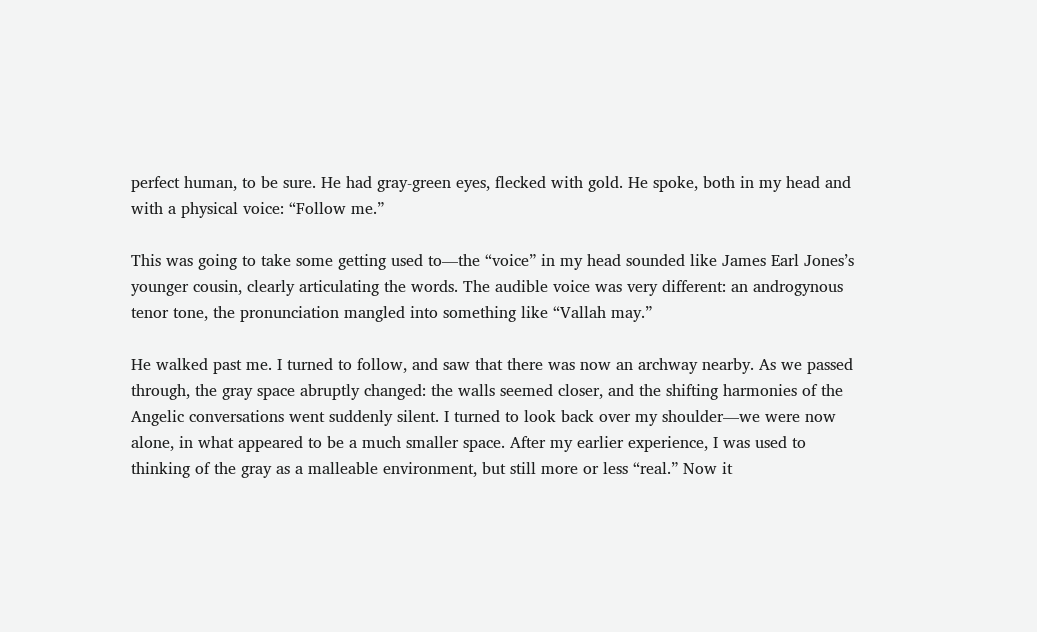perfect human, to be sure. He had gray-green eyes, flecked with gold. He spoke, both in my head and with a physical voice: “Follow me.”

This was going to take some getting used to—the “voice” in my head sounded like James Earl Jones’s younger cousin, clearly articulating the words. The audible voice was very different: an androgynous tenor tone, the pronunciation mangled into something like “Vallah may.”

He walked past me. I turned to follow, and saw that there was now an archway nearby. As we passed through, the gray space abruptly changed: the walls seemed closer, and the shifting harmonies of the Angelic conversations went suddenly silent. I turned to look back over my shoulder—we were now alone, in what appeared to be a much smaller space. After my earlier experience, I was used to thinking of the gray as a malleable environment, but still more or less “real.” Now it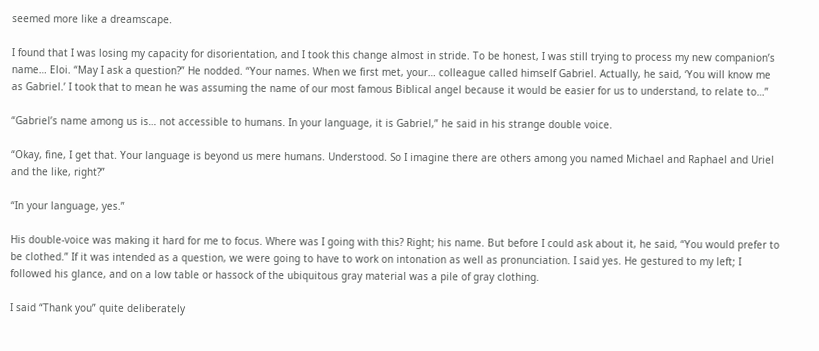seemed more like a dreamscape.

I found that I was losing my capacity for disorientation, and I took this change almost in stride. To be honest, I was still trying to process my new companion’s name… Eloi. “May I ask a question?” He nodded. “Your names. When we first met, your… colleague called himself Gabriel. Actually, he said, ‘You will know me as Gabriel.’ I took that to mean he was assuming the name of our most famous Biblical angel because it would be easier for us to understand, to relate to…”

“Gabriel’s name among us is… not accessible to humans. In your language, it is Gabriel,” he said in his strange double voice.

“Okay, fine, I get that. Your language is beyond us mere humans. Understood. So I imagine there are others among you named Michael and Raphael and Uriel and the like, right?”

“In your language, yes.”

His double-voice was making it hard for me to focus. Where was I going with this? Right; his name. But before I could ask about it, he said, “You would prefer to be clothed.” If it was intended as a question, we were going to have to work on intonation as well as pronunciation. I said yes. He gestured to my left; I followed his glance, and on a low table or hassock of the ubiquitous gray material was a pile of gray clothing.

I said “Thank you” quite deliberately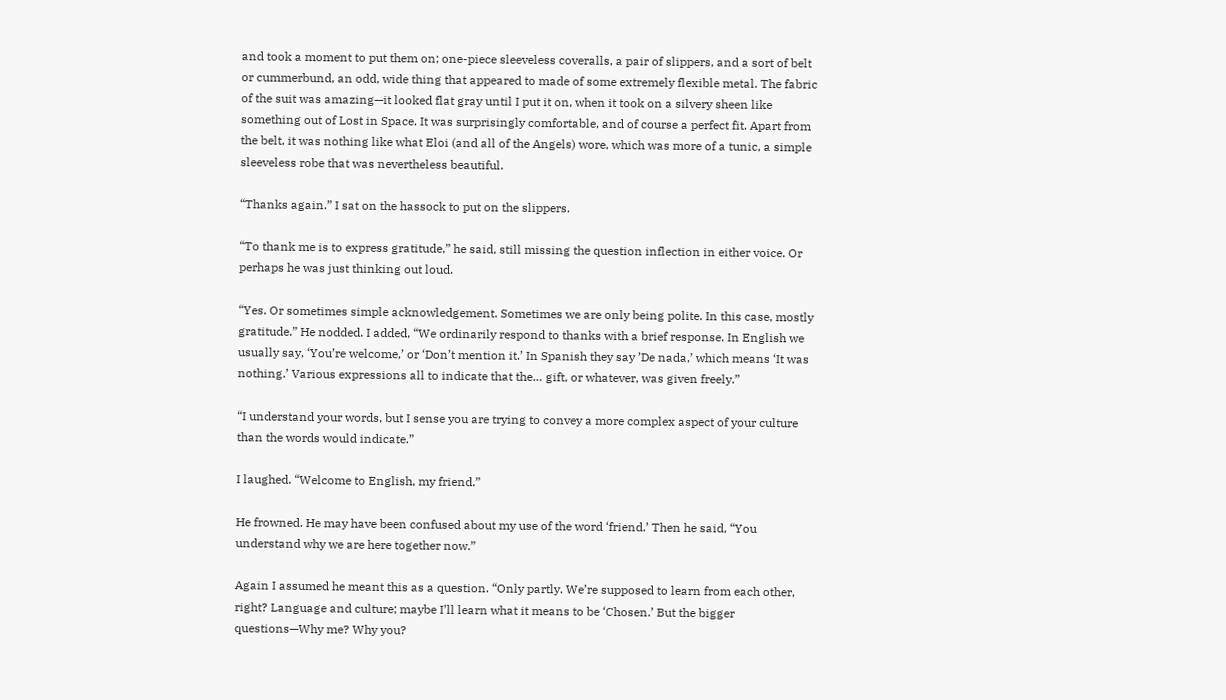and took a moment to put them on; one-piece sleeveless coveralls, a pair of slippers, and a sort of belt or cummerbund, an odd, wide thing that appeared to made of some extremely flexible metal. The fabric of the suit was amazing—it looked flat gray until I put it on, when it took on a silvery sheen like something out of Lost in Space. It was surprisingly comfortable, and of course a perfect fit. Apart from the belt, it was nothing like what Eloi (and all of the Angels) wore, which was more of a tunic, a simple sleeveless robe that was nevertheless beautiful.

“Thanks again.” I sat on the hassock to put on the slippers.

“To thank me is to express gratitude,” he said, still missing the question inflection in either voice. Or perhaps he was just thinking out loud.

“Yes. Or sometimes simple acknowledgement. Sometimes we are only being polite. In this case, mostly gratitude.” He nodded. I added, “We ordinarily respond to thanks with a brief response. In English we usually say, ‘You’re welcome,’ or ‘Don’t mention it.’ In Spanish they say ’De nada,’ which means ‘It was nothing.’ Various expressions all to indicate that the… gift, or whatever, was given freely.”

“I understand your words, but I sense you are trying to convey a more complex aspect of your culture than the words would indicate.”

I laughed. “Welcome to English, my friend.”

He frowned. He may have been confused about my use of the word ‘friend.’ Then he said, “You understand why we are here together now.”

Again I assumed he meant this as a question. “Only partly. We’re supposed to learn from each other, right? Language and culture; maybe I’ll learn what it means to be ‘Chosen.’ But the bigger questions—Why me? Why you?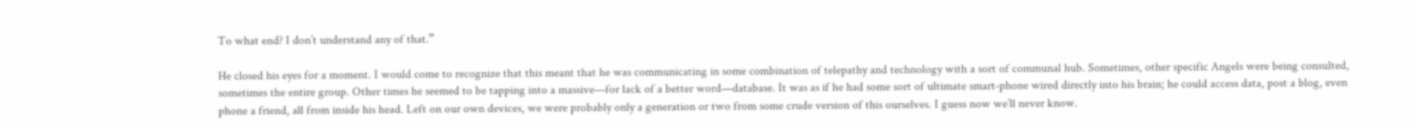To what end? I don’t understand any of that.”

He closed his eyes for a moment. I would come to recognize that this meant that he was communicating in some combination of telepathy and technology with a sort of communal hub. Sometimes, other specific Angels were being consulted, sometimes the entire group. Other times he seemed to be tapping into a massive—for lack of a better word—database. It was as if he had some sort of ultimate smart-phone wired directly into his brain; he could access data, post a blog, even phone a friend, all from inside his head. Left on our own devices, we were probably only a generation or two from some crude version of this ourselves. I guess now we’ll never know.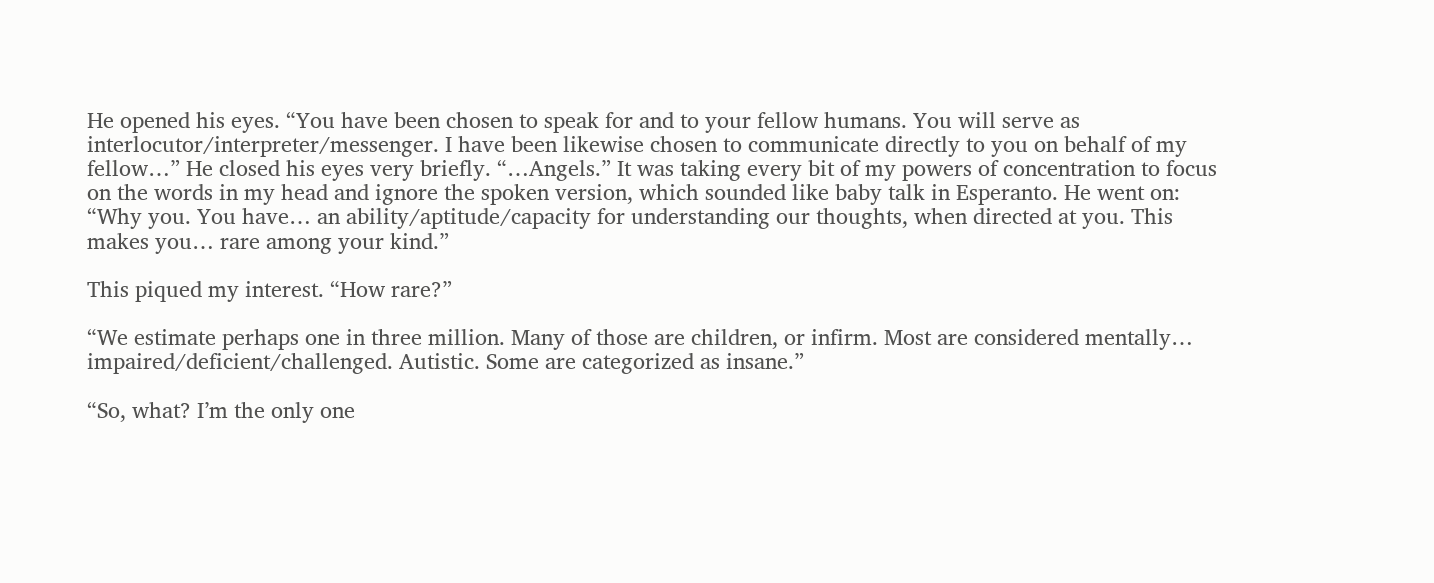He opened his eyes. “You have been chosen to speak for and to your fellow humans. You will serve as interlocutor/interpreter/messenger. I have been likewise chosen to communicate directly to you on behalf of my fellow…” He closed his eyes very briefly. “…Angels.” It was taking every bit of my powers of concentration to focus on the words in my head and ignore the spoken version, which sounded like baby talk in Esperanto. He went on: “Why you. You have… an ability/aptitude/capacity for understanding our thoughts, when directed at you. This makes you… rare among your kind.”

This piqued my interest. “How rare?”

“We estimate perhaps one in three million. Many of those are children, or infirm. Most are considered mentally… impaired/deficient/challenged. Autistic. Some are categorized as insane.”

“So, what? I’m the only one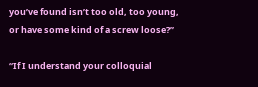you’ve found isn’t too old, too young, or have some kind of a screw loose?”

“If I understand your colloquial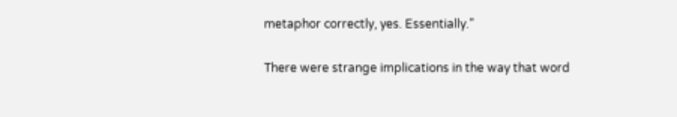metaphor correctly, yes. Essentially.”

There were strange implications in the way that word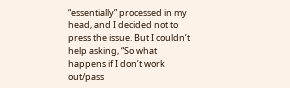“essentially” processed in my head, and I decided not to press the issue. But I couldn’t help asking, “So what happens if I don’t work out/pass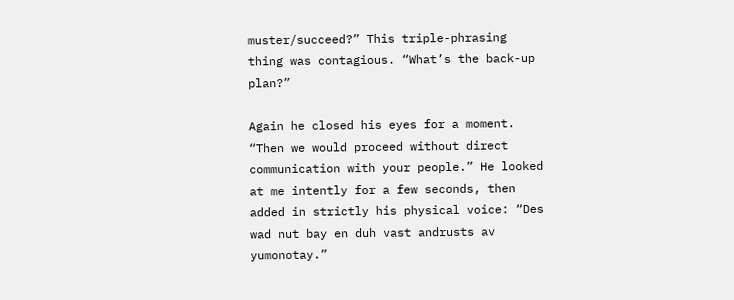muster/succeed?” This triple-phrasing thing was contagious. “What’s the back-up plan?”

Again he closed his eyes for a moment. “Then we would proceed without direct communication with your people.” He looked at me intently for a few seconds, then added in strictly his physical voice: “Des wad nut bay en duh vast andrusts av yumonotay.”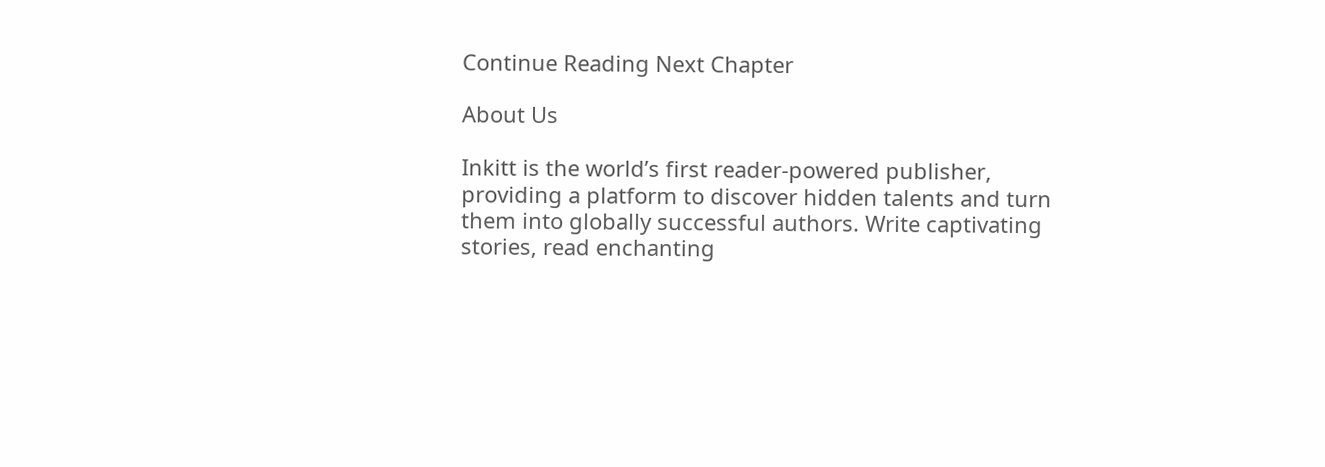Continue Reading Next Chapter

About Us

Inkitt is the world’s first reader-powered publisher, providing a platform to discover hidden talents and turn them into globally successful authors. Write captivating stories, read enchanting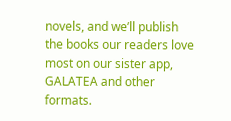novels, and we’ll publish the books our readers love most on our sister app, GALATEA and other formats.